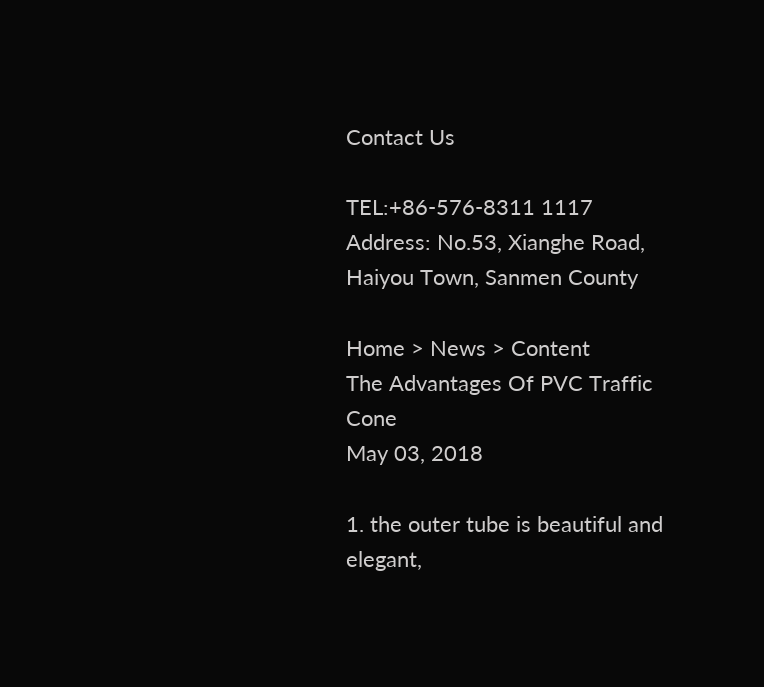Contact Us

TEL:+86-576-8311 1117
Address: No.53, Xianghe Road, Haiyou Town, Sanmen County

Home > News > Content
The Advantages Of PVC Traffic Cone
May 03, 2018

1. the outer tube is beautiful and elegant,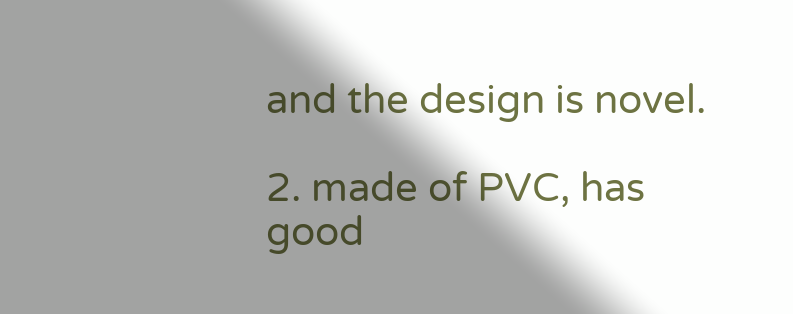and the design is novel.

2. made of PVC, has good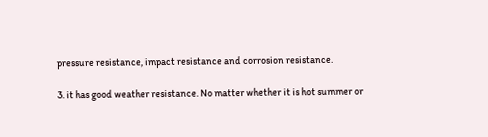pressure resistance, impact resistance and corrosion resistance.

3. it has good weather resistance. No matter whether it is hot summer or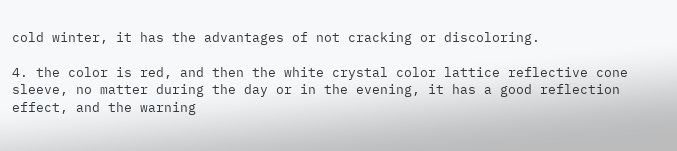cold winter, it has the advantages of not cracking or discoloring.

4. the color is red, and then the white crystal color lattice reflective cone sleeve, no matter during the day or in the evening, it has a good reflection effect, and the warning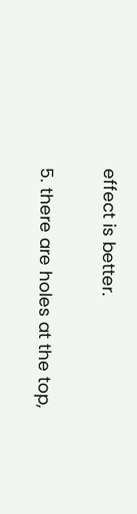effect is better.

5. there are holes at the top,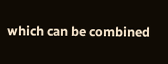which can be combined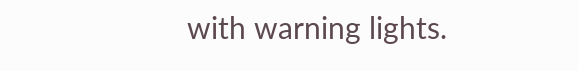with warning lights.